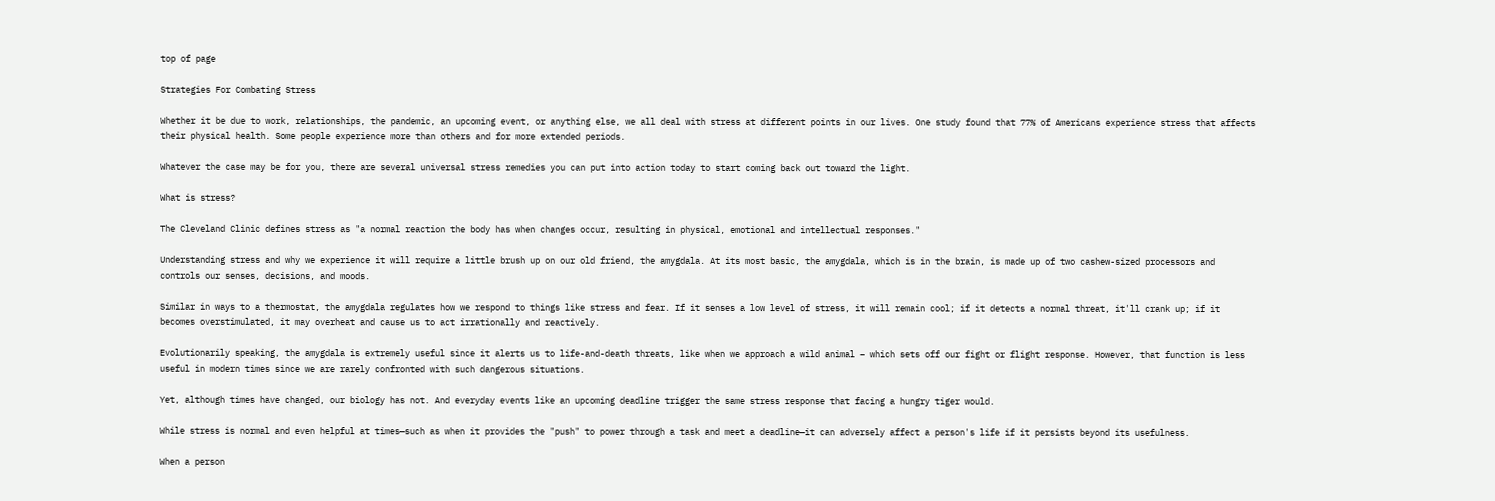top of page

Strategies For Combating Stress

Whether it be due to work, relationships, the pandemic, an upcoming event, or anything else, we all deal with stress at different points in our lives. One study found that 77% of Americans experience stress that affects their physical health. Some people experience more than others and for more extended periods.

Whatever the case may be for you, there are several universal stress remedies you can put into action today to start coming back out toward the light.

What is stress?

The Cleveland Clinic defines stress as "a normal reaction the body has when changes occur, resulting in physical, emotional and intellectual responses."

Understanding stress and why we experience it will require a little brush up on our old friend, the amygdala. At its most basic, the amygdala, which is in the brain, is made up of two cashew-sized processors and controls our senses, decisions, and moods.

Similar in ways to a thermostat, the amygdala regulates how we respond to things like stress and fear. If it senses a low level of stress, it will remain cool; if it detects a normal threat, it'll crank up; if it becomes overstimulated, it may overheat and cause us to act irrationally and reactively.

Evolutionarily speaking, the amygdala is extremely useful since it alerts us to life-and-death threats, like when we approach a wild animal – which sets off our fight or flight response. However, that function is less useful in modern times since we are rarely confronted with such dangerous situations.

Yet, although times have changed, our biology has not. And everyday events like an upcoming deadline trigger the same stress response that facing a hungry tiger would.

While stress is normal and even helpful at times—such as when it provides the "push" to power through a task and meet a deadline—it can adversely affect a person's life if it persists beyond its usefulness.

When a person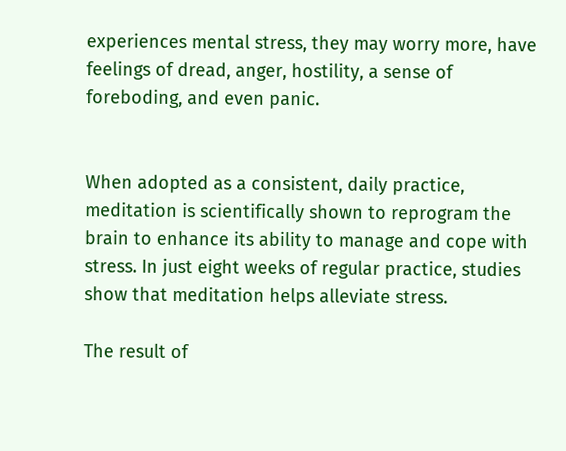experiences mental stress, they may worry more, have feelings of dread, anger, hostility, a sense of foreboding, and even panic.


When adopted as a consistent, daily practice, meditation is scientifically shown to reprogram the brain to enhance its ability to manage and cope with stress. In just eight weeks of regular practice, studies show that meditation helps alleviate stress.

The result of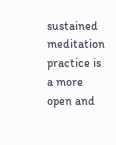sustained meditation practice is a more open and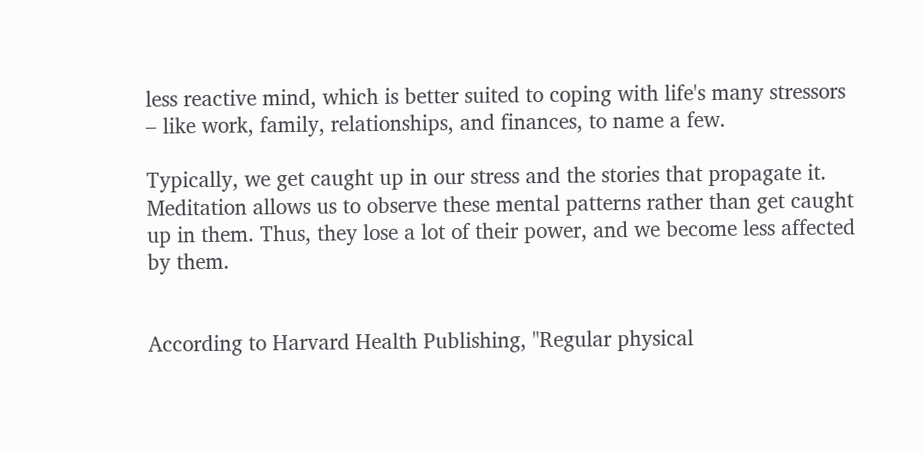less reactive mind, which is better suited to coping with life's many stressors – like work, family, relationships, and finances, to name a few.

Typically, we get caught up in our stress and the stories that propagate it. Meditation allows us to observe these mental patterns rather than get caught up in them. Thus, they lose a lot of their power, and we become less affected by them.


According to Harvard Health Publishing, "Regular physical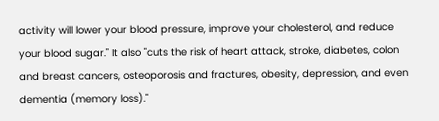activity will lower your blood pressure, improve your cholesterol, and reduce your blood sugar." It also "cuts the risk of heart attack, stroke, diabetes, colon and breast cancers, osteoporosis and fractures, obesity, depression, and even dementia (memory loss)."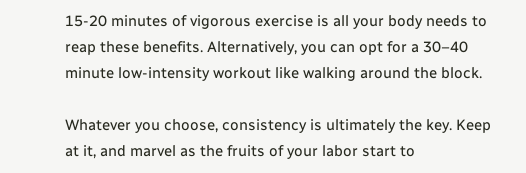15-20 minutes of vigorous exercise is all your body needs to reap these benefits. Alternatively, you can opt for a 30–40 minute low-intensity workout like walking around the block.

Whatever you choose, consistency is ultimately the key. Keep at it, and marvel as the fruits of your labor start to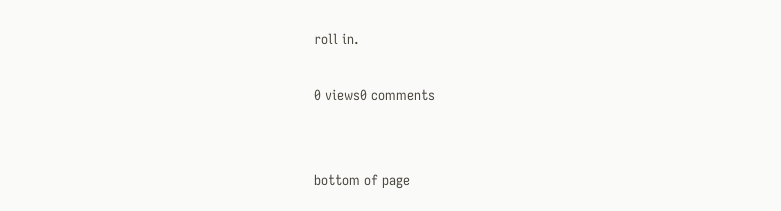roll in.

0 views0 comments


bottom of page